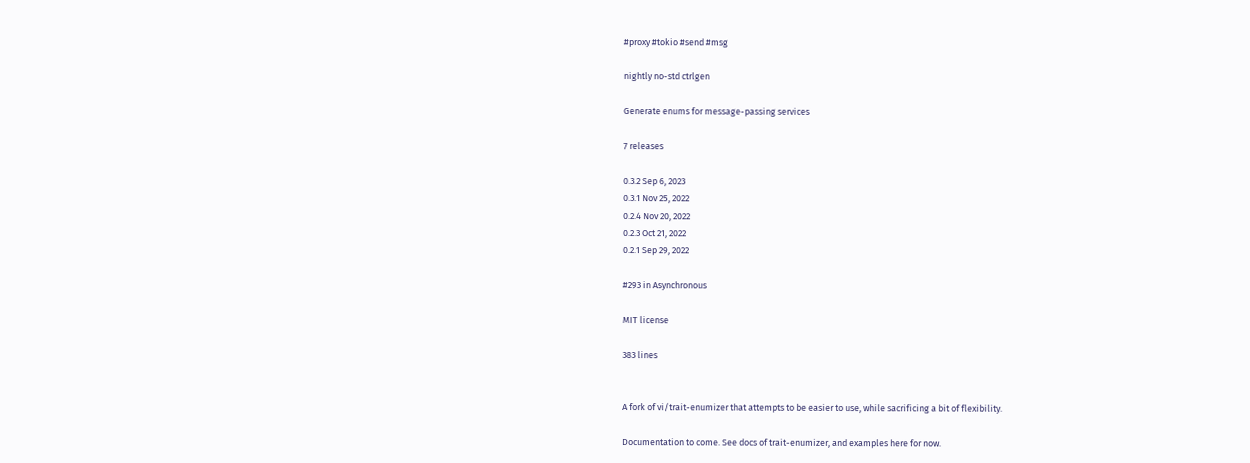#proxy #tokio #send #msg

nightly no-std ctrlgen

Generate enums for message-passing services

7 releases

0.3.2 Sep 6, 2023
0.3.1 Nov 25, 2022
0.2.4 Nov 20, 2022
0.2.3 Oct 21, 2022
0.2.1 Sep 29, 2022

#293 in Asynchronous

MIT license

383 lines


A fork of vi/trait-enumizer that attempts to be easier to use, while sacrificing a bit of flexibility.

Documentation to come. See docs of trait-enumizer, and examples here for now.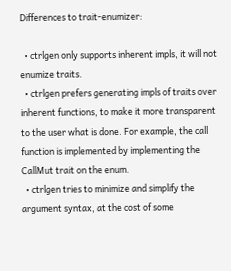Differences to trait-enumizer:

  • ctrlgen only supports inherent impls, it will not enumize traits.
  • ctrlgen prefers generating impls of traits over inherent functions, to make it more transparent to the user what is done. For example, the call function is implemented by implementing the CallMut trait on the enum.
  • ctrlgen tries to minimize and simplify the argument syntax, at the cost of some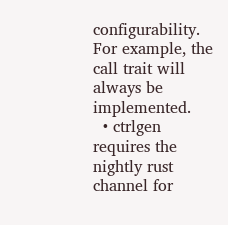configurability. For example, the call trait will always be implemented.
  • ctrlgen requires the nightly rust channel for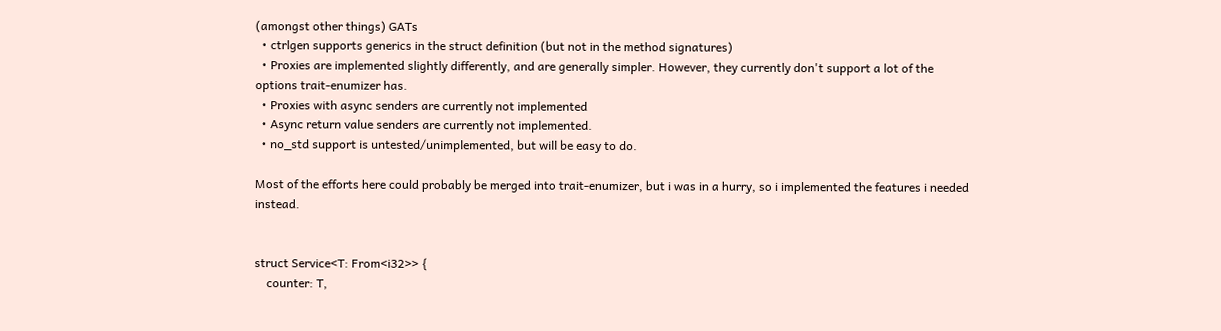(amongst other things) GATs
  • ctrlgen supports generics in the struct definition (but not in the method signatures)
  • Proxies are implemented slightly differently, and are generally simpler. However, they currently don't support a lot of the options trait-enumizer has.
  • Proxies with async senders are currently not implemented
  • Async return value senders are currently not implemented.
  • no_std support is untested/unimplemented, but will be easy to do.

Most of the efforts here could probably be merged into trait-enumizer, but i was in a hurry, so i implemented the features i needed instead.


struct Service<T: From<i32>> {
    counter: T,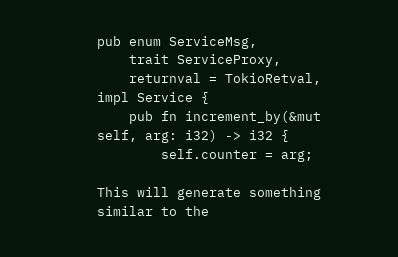pub enum ServiceMsg,
    trait ServiceProxy,
    returnval = TokioRetval,
impl Service {
    pub fn increment_by(&mut self, arg: i32) -> i32 {
        self.counter = arg;

This will generate something similar to the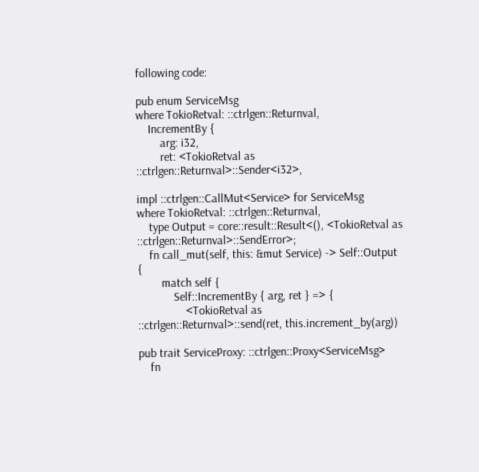following code:

pub enum ServiceMsg
where TokioRetval: ::ctrlgen::Returnval,
    IncrementBy {
        arg: i32,
        ret: <TokioRetval as ::ctrlgen::Returnval>::Sender<i32>,

impl ::ctrlgen::CallMut<Service> for ServiceMsg
where TokioRetval: ::ctrlgen::Returnval,
    type Output = core::result::Result<(), <TokioRetval as ::ctrlgen::Returnval>::SendError>;
    fn call_mut(self, this: &mut Service) -> Self::Output {
        match self {
            Self::IncrementBy { arg, ret } => {
                <TokioRetval as ::ctrlgen::Returnval>::send(ret, this.increment_by(arg))

pub trait ServiceProxy: ::ctrlgen::Proxy<ServiceMsg>
    fn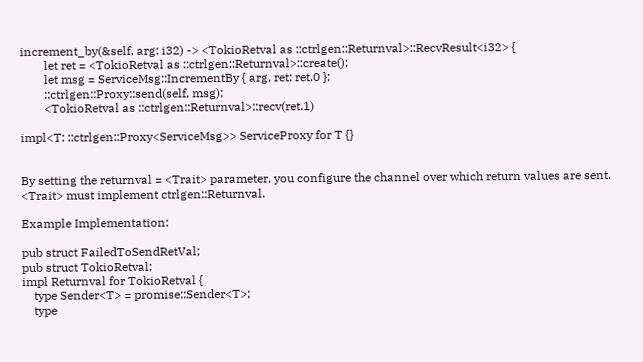increment_by(&self, arg: i32) -> <TokioRetval as ::ctrlgen::Returnval>::RecvResult<i32> {
        let ret = <TokioRetval as ::ctrlgen::Returnval>::create();
        let msg = ServiceMsg::IncrementBy { arg, ret: ret.0 };
        ::ctrlgen::Proxy::send(self, msg);
        <TokioRetval as ::ctrlgen::Returnval>::recv(ret.1)

impl<T: ::ctrlgen::Proxy<ServiceMsg>> ServiceProxy for T {}


By setting the returnval = <Trait> parameter, you configure the channel over which return values are sent. <Trait> must implement ctrlgen::Returnval.

Example Implementation:

pub struct FailedToSendRetVal;
pub struct TokioRetval;
impl Returnval for TokioRetval {
    type Sender<T> = promise::Sender<T>;
    type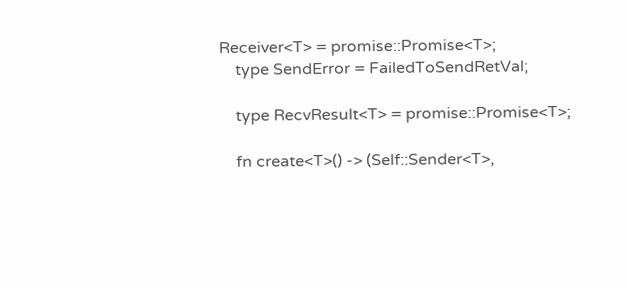Receiver<T> = promise::Promise<T>;
    type SendError = FailedToSendRetVal;

    type RecvResult<T> = promise::Promise<T>;

    fn create<T>() -> (Self::Sender<T>,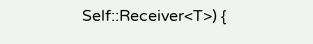Self::Receiver<T>) {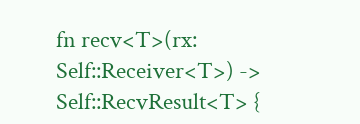fn recv<T>(rx: Self::Receiver<T>) -> Self::RecvResult<T> {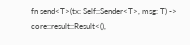fn send<T>(tx: Self::Sender<T>, msg: T) -> core::result::Result<(),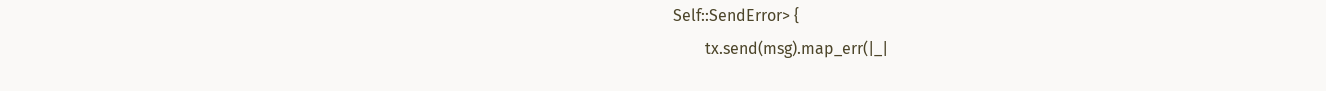Self::SendError> {
        tx.send(msg).map_err(|_|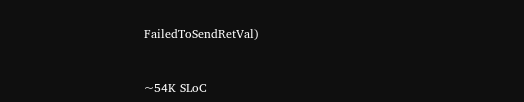FailedToSendRetVal)


~54K SLoC